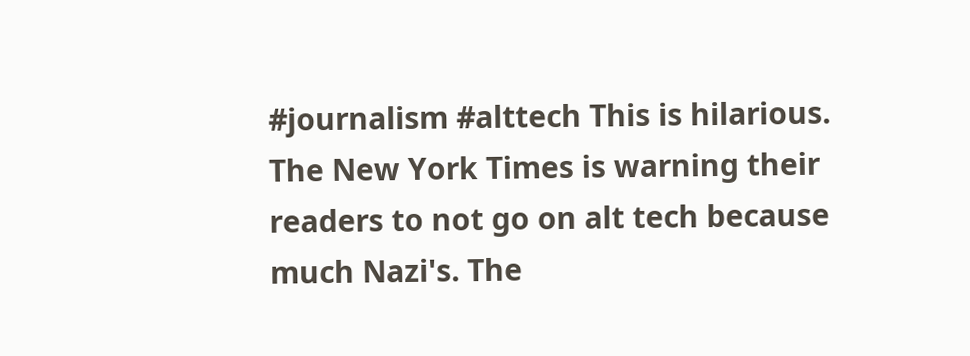#journalism #alttech This is hilarious. The New York Times is warning their readers to not go on alt tech because much Nazi's. The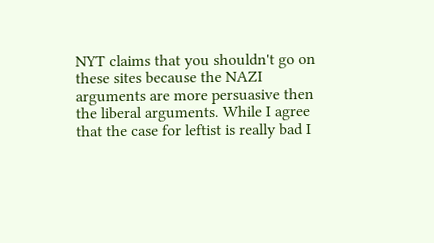NYT claims that you shouldn't go on these sites because the NAZI arguments are more persuasive then the liberal arguments. While I agree that the case for leftist is really bad I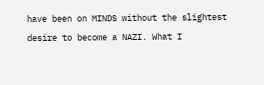have been on MINDS without the slightest desire to become a NAZI. What I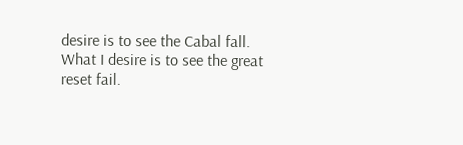desire is to see the Cabal fall. What I desire is to see the great reset fail.